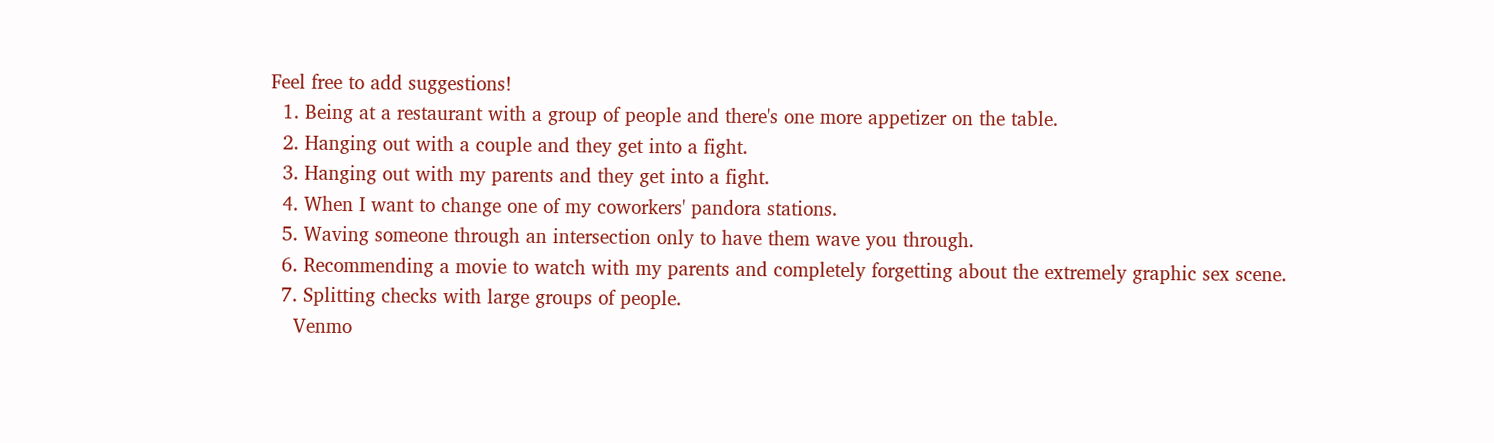Feel free to add suggestions!
  1. Being at a restaurant with a group of people and there's one more appetizer on the table.
  2. Hanging out with a couple and they get into a fight.
  3. Hanging out with my parents and they get into a fight.
  4. When I want to change one of my coworkers' pandora stations.
  5. Waving someone through an intersection only to have them wave you through.
  6. Recommending a movie to watch with my parents and completely forgetting about the extremely graphic sex scene.
  7. Splitting checks with large groups of people.
    Venmo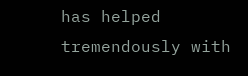has helped tremendously with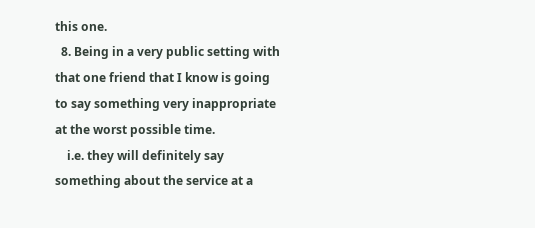this one.
  8. Being in a very public setting with that one friend that I know is going to say something very inappropriate at the worst possible time.
    i.e. they will definitely say something about the service at a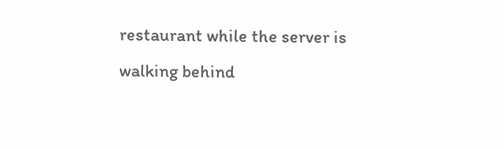restaurant while the server is walking behind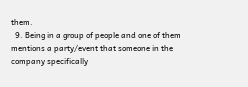them.
  9. Being in a group of people and one of them mentions a party/event that someone in the company specifically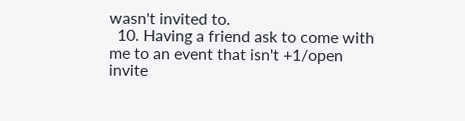wasn't invited to.
  10. Having a friend ask to come with me to an event that isn't +1/open invite